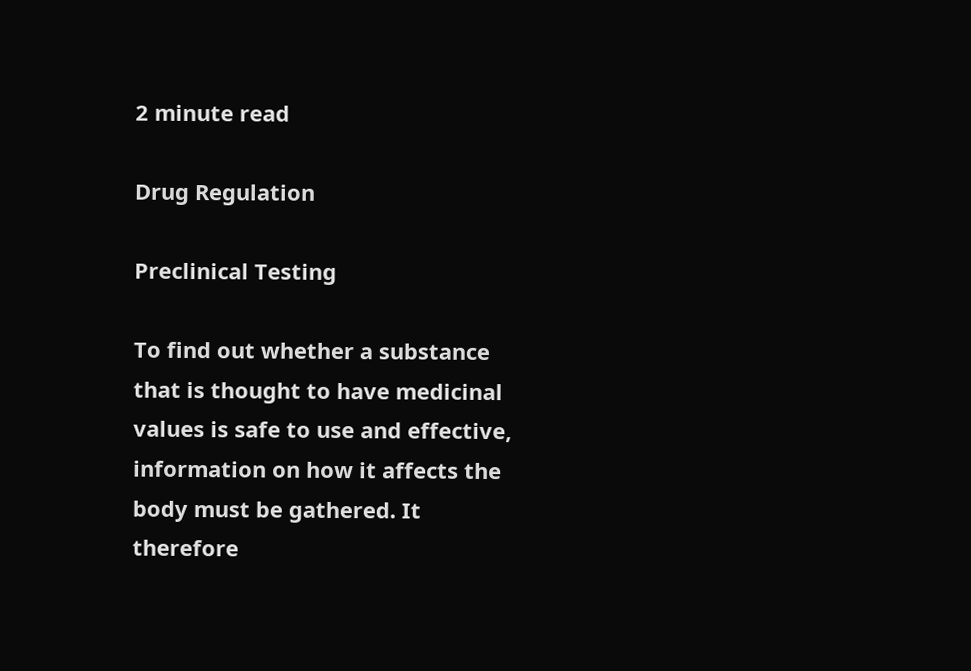2 minute read

Drug Regulation

Preclinical Testing

To find out whether a substance that is thought to have medicinal values is safe to use and effective, information on how it affects the body must be gathered. It therefore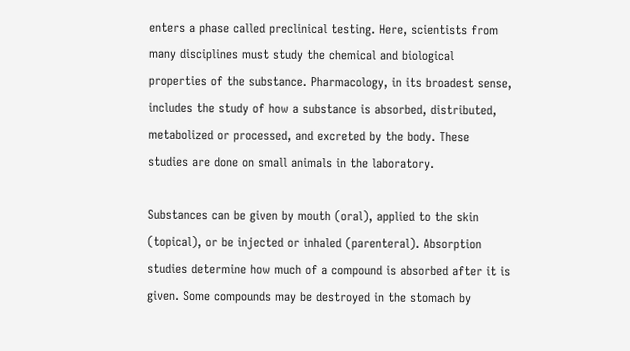enters a phase called preclinical testing. Here, scientists from many disciplines must study the chemical and biological properties of the substance. Pharmacology, in its broadest sense, includes the study of how a substance is absorbed, distributed, metabolized or processed, and excreted by the body. These studies are done on small animals in the laboratory.

Substances can be given by mouth (oral), applied to the skin (topical), or be injected or inhaled (parenteral). Absorption studies determine how much of a compound is absorbed after it is given. Some compounds may be destroyed in the stomach by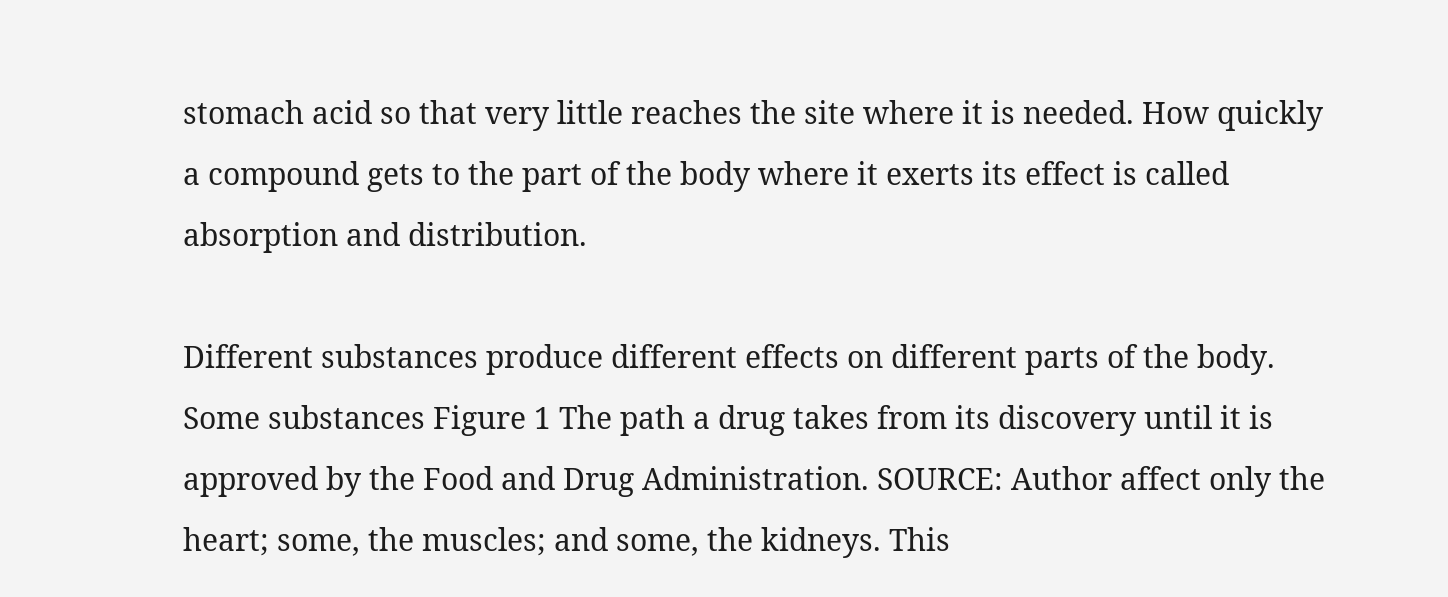stomach acid so that very little reaches the site where it is needed. How quickly a compound gets to the part of the body where it exerts its effect is called absorption and distribution.

Different substances produce different effects on different parts of the body. Some substances Figure 1 The path a drug takes from its discovery until it is approved by the Food and Drug Administration. SOURCE: Author affect only the heart; some, the muscles; and some, the kidneys. This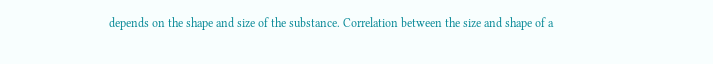depends on the shape and size of the substance. Correlation between the size and shape of a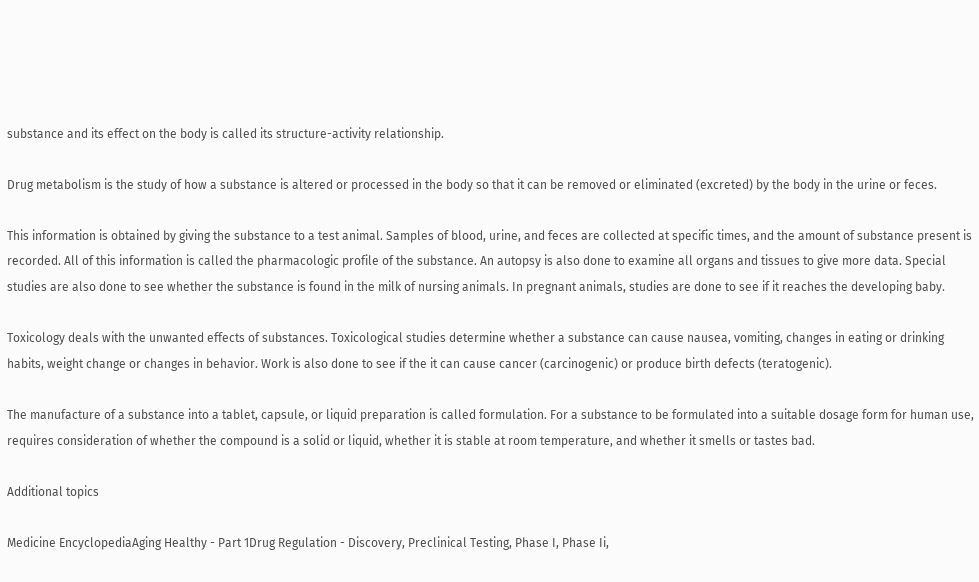substance and its effect on the body is called its structure-activity relationship.

Drug metabolism is the study of how a substance is altered or processed in the body so that it can be removed or eliminated (excreted) by the body in the urine or feces.

This information is obtained by giving the substance to a test animal. Samples of blood, urine, and feces are collected at specific times, and the amount of substance present is recorded. All of this information is called the pharmacologic profile of the substance. An autopsy is also done to examine all organs and tissues to give more data. Special studies are also done to see whether the substance is found in the milk of nursing animals. In pregnant animals, studies are done to see if it reaches the developing baby.

Toxicology deals with the unwanted effects of substances. Toxicological studies determine whether a substance can cause nausea, vomiting, changes in eating or drinking habits, weight change or changes in behavior. Work is also done to see if the it can cause cancer (carcinogenic) or produce birth defects (teratogenic).

The manufacture of a substance into a tablet, capsule, or liquid preparation is called formulation. For a substance to be formulated into a suitable dosage form for human use, requires consideration of whether the compound is a solid or liquid, whether it is stable at room temperature, and whether it smells or tastes bad.

Additional topics

Medicine EncyclopediaAging Healthy - Part 1Drug Regulation - Discovery, Preclinical Testing, Phase I, Phase Ii,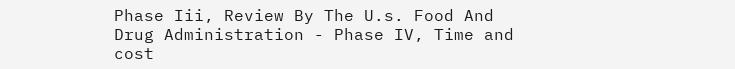Phase Iii, Review By The U.s. Food And Drug Administration - Phase IV, Time and cost